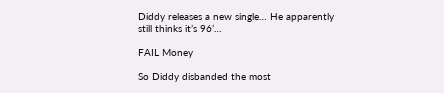Diddy releases a new single… He apparently still thinks it’s 96’…

FAIL Money

So Diddy disbanded the most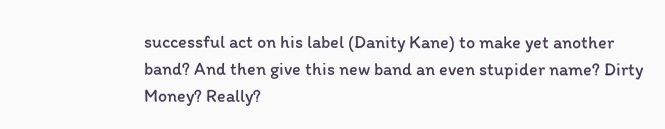successful act on his label (Danity Kane) to make yet another band? And then give this new band an even stupider name? Dirty Money? Really?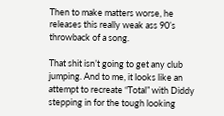Then to make matters worse, he releases this really weak ass 90’s throwback of a song.

That shit isn’t going to get any club jumping. And to me, it looks like an attempt to recreate “Total” with Diddy stepping in for the tough looking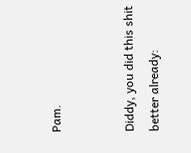Pam.


Diddy, you did this shit better already: